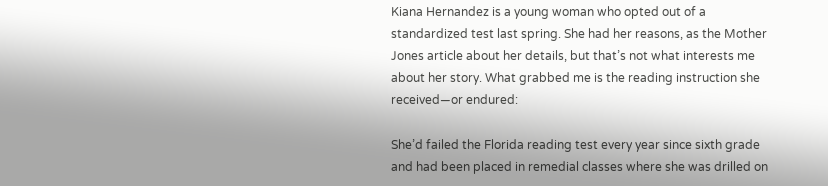Kiana Hernandez is a young woman who opted out of a standardized test last spring. She had her reasons, as the Mother Jones article about her details, but that’s not what interests me about her story. What grabbed me is the reading instruction she received—or endured:

She’d failed the Florida reading test every year since sixth grade and had been placed in remedial classes where she was drilled on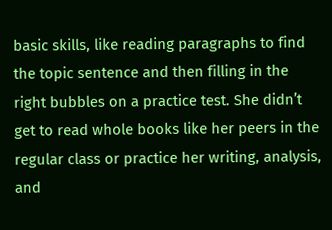basic skills, like reading paragraphs to find the topic sentence and then filling in the right bubbles on a practice test. She didn’t get to read whole books like her peers in the regular class or practice her writing, analysis, and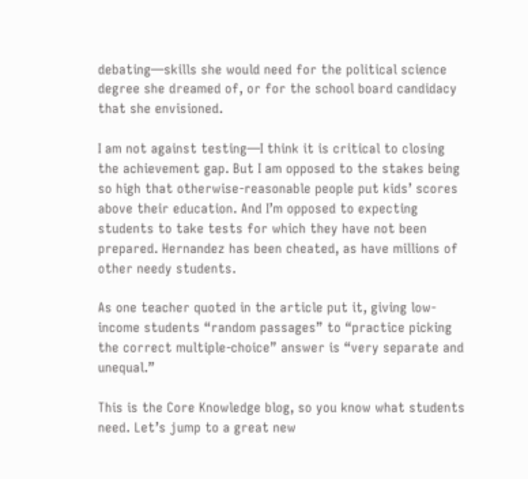debating—skills she would need for the political science degree she dreamed of, or for the school board candidacy that she envisioned.

I am not against testing—I think it is critical to closing the achievement gap. But I am opposed to the stakes being so high that otherwise-reasonable people put kids’ scores above their education. And I’m opposed to expecting students to take tests for which they have not been prepared. Hernandez has been cheated, as have millions of other needy students.

As one teacher quoted in the article put it, giving low-income students “random passages” to “practice picking the correct multiple-choice” answer is “very separate and unequal.”

This is the Core Knowledge blog, so you know what students need. Let’s jump to a great new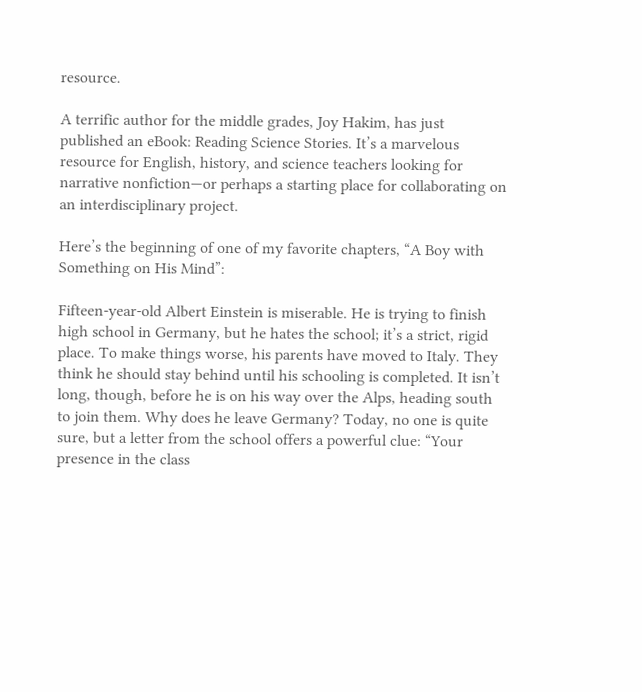resource.

A terrific author for the middle grades, Joy Hakim, has just published an eBook: Reading Science Stories. It’s a marvelous resource for English, history, and science teachers looking for narrative nonfiction—or perhaps a starting place for collaborating on an interdisciplinary project.

Here’s the beginning of one of my favorite chapters, “A Boy with Something on His Mind”:

Fifteen-year-old Albert Einstein is miserable. He is trying to finish high school in Germany, but he hates the school; it’s a strict, rigid place. To make things worse, his parents have moved to Italy. They think he should stay behind until his schooling is completed. It isn’t long, though, before he is on his way over the Alps, heading south to join them. Why does he leave Germany? Today, no one is quite sure, but a letter from the school offers a powerful clue: “Your presence in the class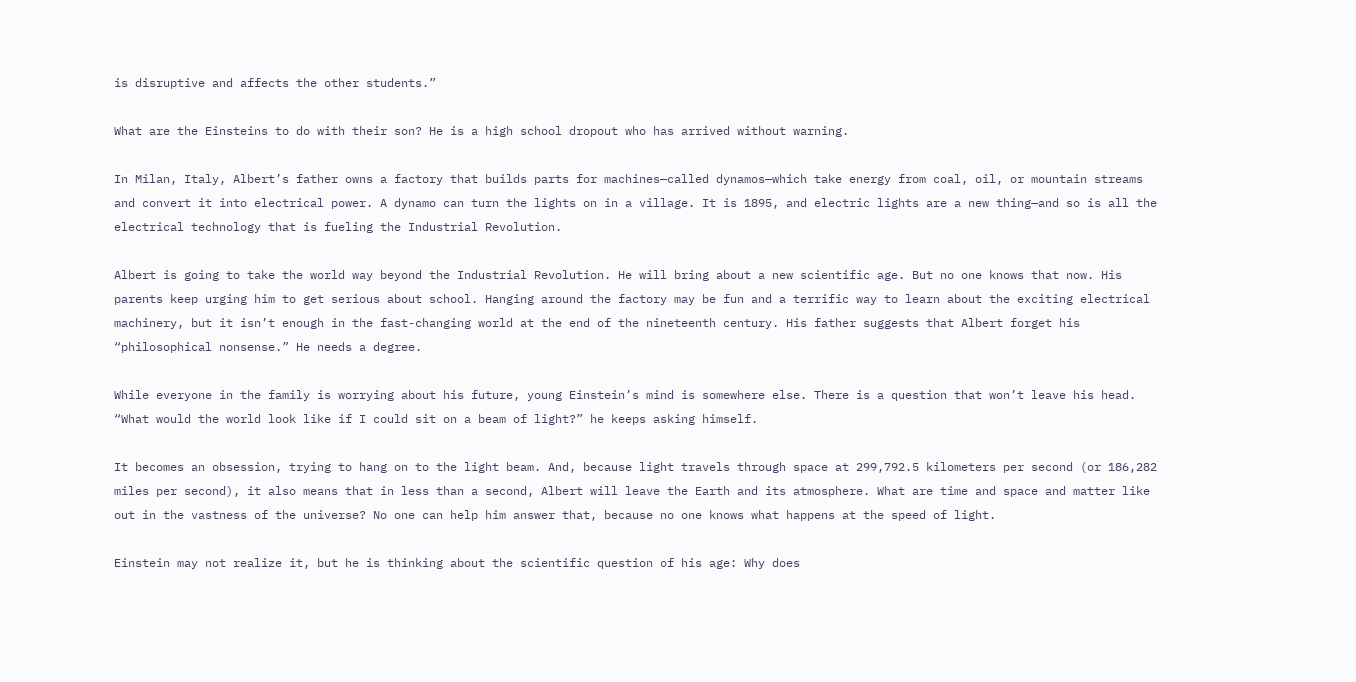is disruptive and affects the other students.”

What are the Einsteins to do with their son? He is a high school dropout who has arrived without warning.

In Milan, Italy, Albert’s father owns a factory that builds parts for machines—called dynamos—which take energy from coal, oil, or mountain streams and convert it into electrical power. A dynamo can turn the lights on in a village. It is 1895, and electric lights are a new thing—and so is all the electrical technology that is fueling the Industrial Revolution.

Albert is going to take the world way beyond the Industrial Revolution. He will bring about a new scientific age. But no one knows that now. His parents keep urging him to get serious about school. Hanging around the factory may be fun and a terrific way to learn about the exciting electrical machinery, but it isn’t enough in the fast-changing world at the end of the nineteenth century. His father suggests that Albert forget his “philosophical nonsense.” He needs a degree.

While everyone in the family is worrying about his future, young Einstein’s mind is somewhere else. There is a question that won’t leave his head. “What would the world look like if I could sit on a beam of light?” he keeps asking himself.

It becomes an obsession, trying to hang on to the light beam. And, because light travels through space at 299,792.5 kilometers per second (or 186,282 miles per second), it also means that in less than a second, Albert will leave the Earth and its atmosphere. What are time and space and matter like out in the vastness of the universe? No one can help him answer that, because no one knows what happens at the speed of light.

Einstein may not realize it, but he is thinking about the scientific question of his age: Why does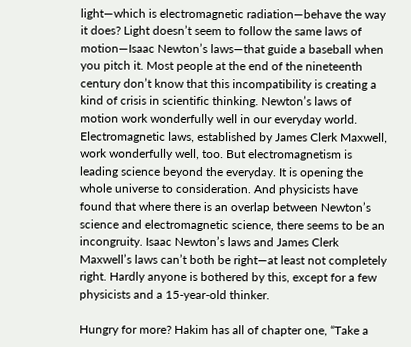light—which is electromagnetic radiation—behave the way it does? Light doesn’t seem to follow the same laws of motion—Isaac Newton’s laws—that guide a baseball when you pitch it. Most people at the end of the nineteenth century don’t know that this incompatibility is creating a kind of crisis in scientific thinking. Newton’s laws of motion work wonderfully well in our everyday world. Electromagnetic laws, established by James Clerk Maxwell, work wonderfully well, too. But electromagnetism is leading science beyond the everyday. It is opening the whole universe to consideration. And physicists have found that where there is an overlap between Newton’s science and electromagnetic science, there seems to be an incongruity. Isaac Newton’s laws and James Clerk Maxwell’s laws can’t both be right—at least not completely right. Hardly anyone is bothered by this, except for a few physicists and a 15-year-old thinker.

Hungry for more? Hakim has all of chapter one, “Take a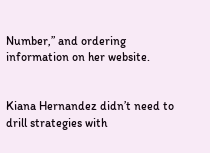Number,” and ordering information on her website.


Kiana Hernandez didn’t need to drill strategies with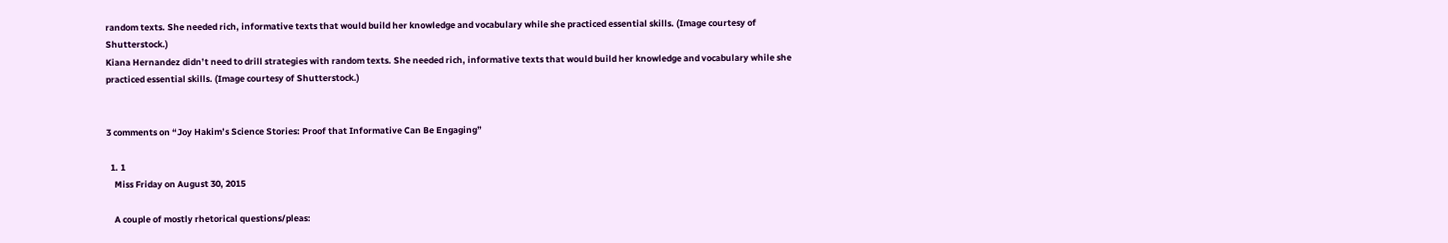random texts. She needed rich, informative texts that would build her knowledge and vocabulary while she practiced essential skills. (Image courtesy of Shutterstock.)
Kiana Hernandez didn’t need to drill strategies with random texts. She needed rich, informative texts that would build her knowledge and vocabulary while she practiced essential skills. (Image courtesy of Shutterstock.)


3 comments on “Joy Hakim’s Science Stories: Proof that Informative Can Be Engaging”

  1. 1
    Miss Friday on August 30, 2015

    A couple of mostly rhetorical questions/pleas: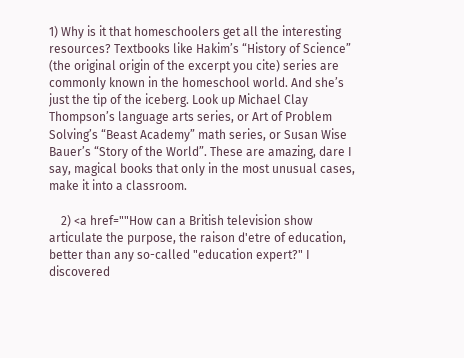1) Why is it that homeschoolers get all the interesting resources? Textbooks like Hakim’s “History of Science” (the original origin of the excerpt you cite) series are commonly known in the homeschool world. And she’s just the tip of the iceberg. Look up Michael Clay Thompson’s language arts series, or Art of Problem Solving’s “Beast Academy” math series, or Susan Wise Bauer’s “Story of the World”. These are amazing, dare I say, magical books that only in the most unusual cases, make it into a classroom.

    2) <a href=""How can a British television show articulate the purpose, the raison d'etre of education, better than any so-called "education expert?" I discovered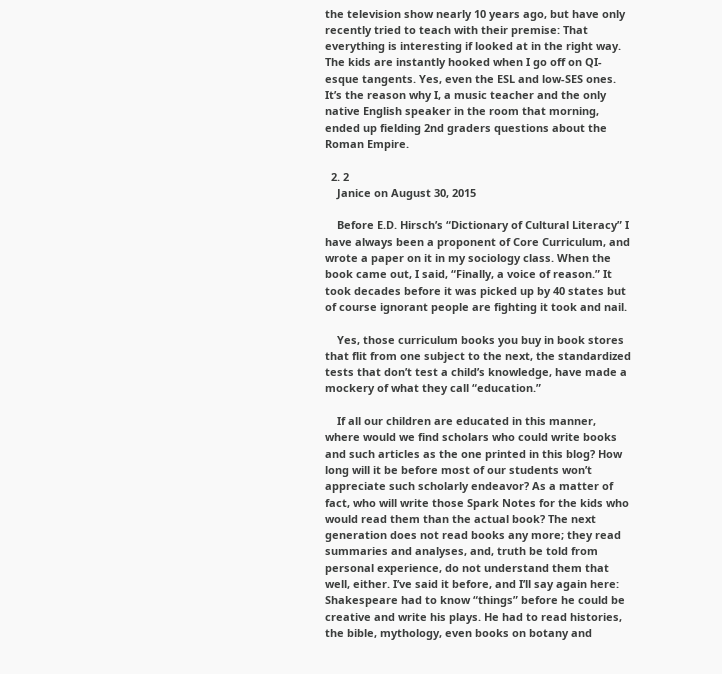the television show nearly 10 years ago, but have only recently tried to teach with their premise: That everything is interesting if looked at in the right way. The kids are instantly hooked when I go off on QI-esque tangents. Yes, even the ESL and low-SES ones. It’s the reason why I, a music teacher and the only native English speaker in the room that morning, ended up fielding 2nd graders questions about the Roman Empire.

  2. 2
    Janice on August 30, 2015

    Before E.D. Hirsch’s “Dictionary of Cultural Literacy” I have always been a proponent of Core Curriculum, and wrote a paper on it in my sociology class. When the book came out, I said, “Finally, a voice of reason.” It took decades before it was picked up by 40 states but of course ignorant people are fighting it took and nail.

    Yes, those curriculum books you buy in book stores that flit from one subject to the next, the standardized tests that don’t test a child’s knowledge, have made a mockery of what they call “education.”

    If all our children are educated in this manner, where would we find scholars who could write books and such articles as the one printed in this blog? How long will it be before most of our students won’t appreciate such scholarly endeavor? As a matter of fact, who will write those Spark Notes for the kids who would read them than the actual book? The next generation does not read books any more; they read summaries and analyses, and, truth be told from personal experience, do not understand them that well, either. I’ve said it before, and I’ll say again here: Shakespeare had to know “things” before he could be creative and write his plays. He had to read histories, the bible, mythology, even books on botany and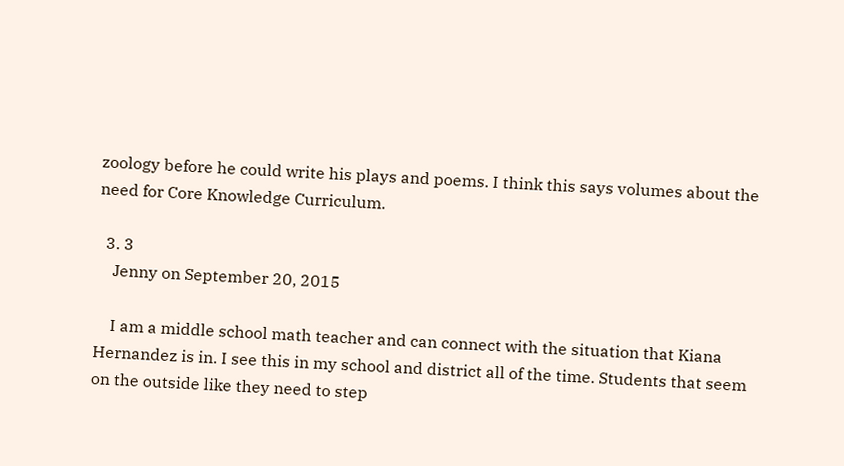zoology before he could write his plays and poems. I think this says volumes about the need for Core Knowledge Curriculum.

  3. 3
    Jenny on September 20, 2015

    I am a middle school math teacher and can connect with the situation that Kiana Hernandez is in. I see this in my school and district all of the time. Students that seem on the outside like they need to step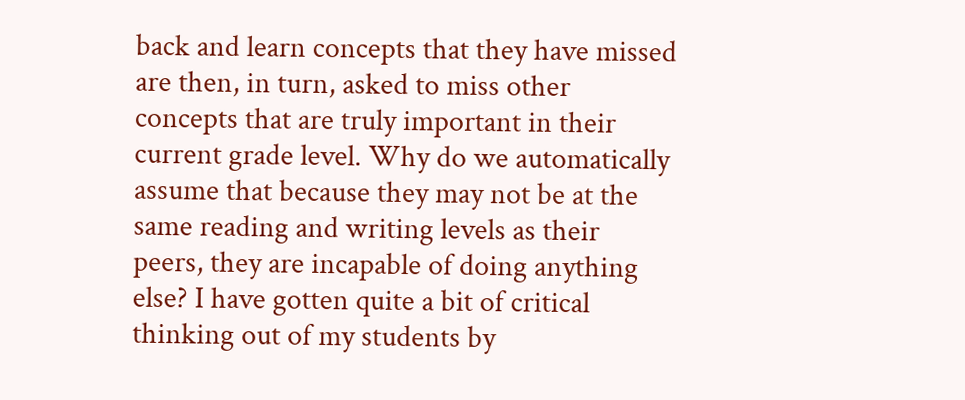back and learn concepts that they have missed are then, in turn, asked to miss other concepts that are truly important in their current grade level. Why do we automatically assume that because they may not be at the same reading and writing levels as their peers, they are incapable of doing anything else? I have gotten quite a bit of critical thinking out of my students by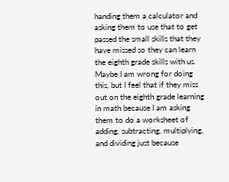handing them a calculator and asking them to use that to get passed the small skills that they have missed so they can learn the eighth grade skills with us. Maybe I am wrong for doing this, but I feel that if they miss out on the eighth grade learning in math because I am asking them to do a worksheet of adding, subtracting, multiplying, and dividing just because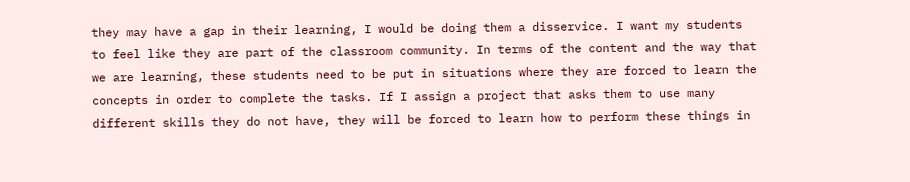they may have a gap in their learning, I would be doing them a disservice. I want my students to feel like they are part of the classroom community. In terms of the content and the way that we are learning, these students need to be put in situations where they are forced to learn the concepts in order to complete the tasks. If I assign a project that asks them to use many different skills they do not have, they will be forced to learn how to perform these things in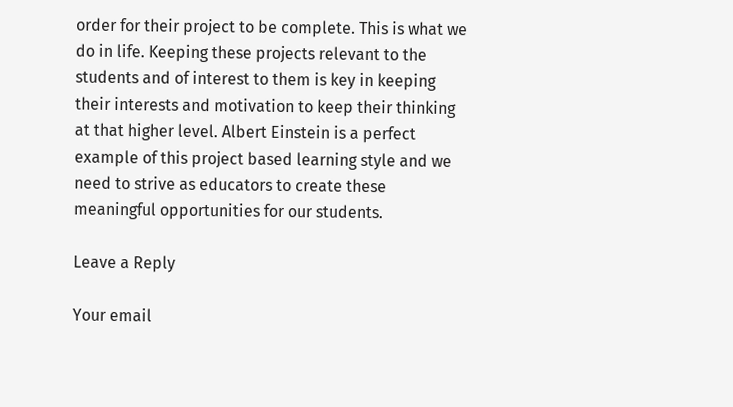order for their project to be complete. This is what we do in life. Keeping these projects relevant to the students and of interest to them is key in keeping their interests and motivation to keep their thinking at that higher level. Albert Einstein is a perfect example of this project based learning style and we need to strive as educators to create these meaningful opportunities for our students.

Leave a Reply

Your email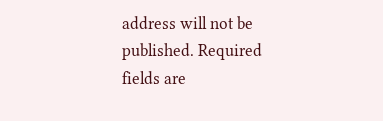address will not be published. Required fields are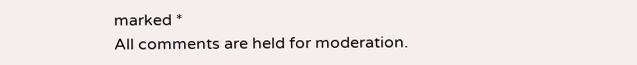marked *
All comments are held for moderation.